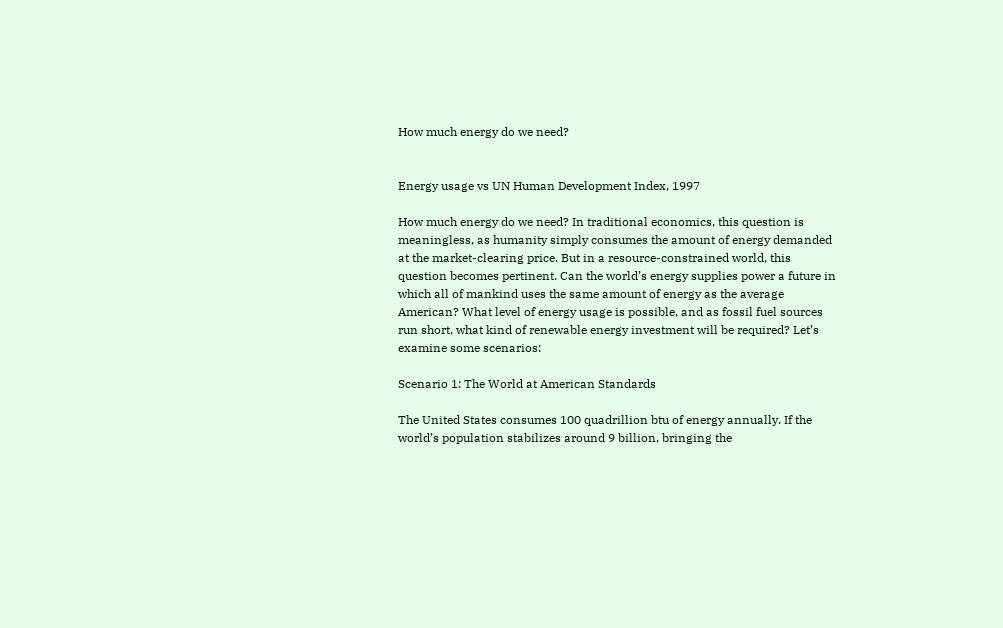How much energy do we need?


Energy usage vs UN Human Development Index, 1997

How much energy do we need? In traditional economics, this question is meaningless, as humanity simply consumes the amount of energy demanded at the market-clearing price. But in a resource-constrained world, this question becomes pertinent. Can the world’s energy supplies power a future in which all of mankind uses the same amount of energy as the average American? What level of energy usage is possible, and as fossil fuel sources run short, what kind of renewable energy investment will be required? Let’s examine some scenarios:

Scenario 1: The World at American Standards

The United States consumes 100 quadrillion btu of energy annually. If the world’s population stabilizes around 9 billion, bringing the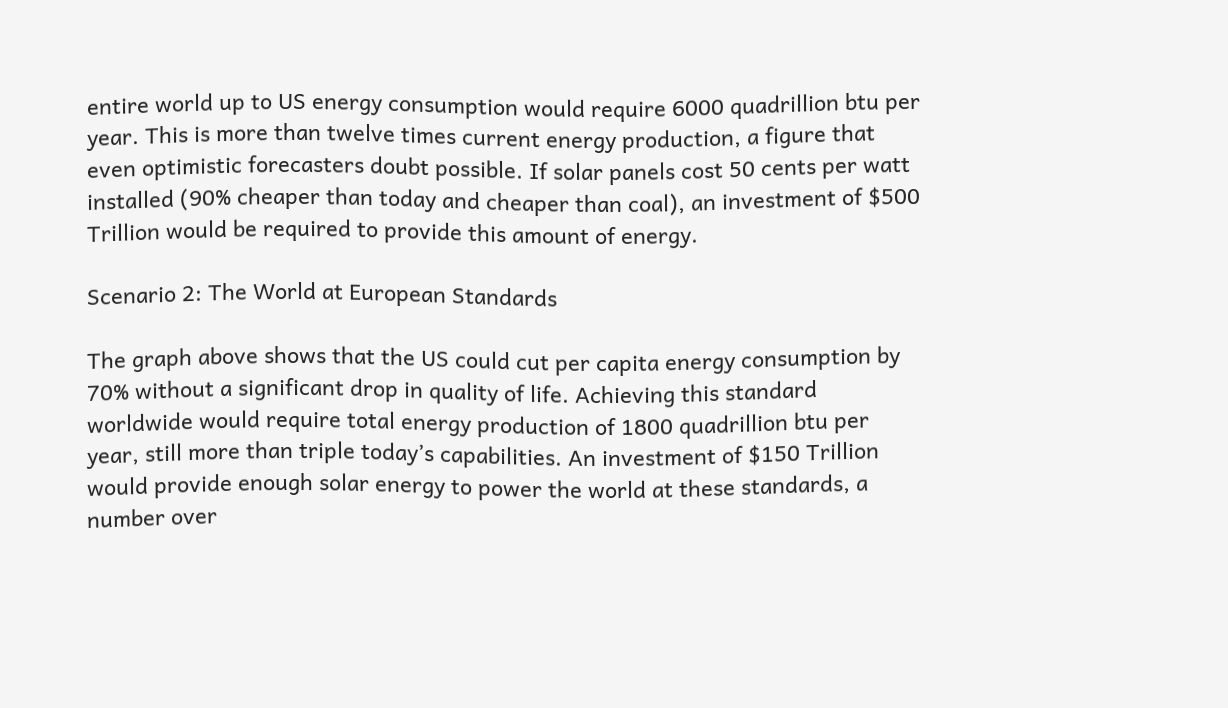entire world up to US energy consumption would require 6000 quadrillion btu per year. This is more than twelve times current energy production, a figure that even optimistic forecasters doubt possible. If solar panels cost 50 cents per watt installed (90% cheaper than today and cheaper than coal), an investment of $500 Trillion would be required to provide this amount of energy.

Scenario 2: The World at European Standards

The graph above shows that the US could cut per capita energy consumption by 70% without a significant drop in quality of life. Achieving this standard worldwide would require total energy production of 1800 quadrillion btu per year, still more than triple today’s capabilities. An investment of $150 Trillion would provide enough solar energy to power the world at these standards, a number over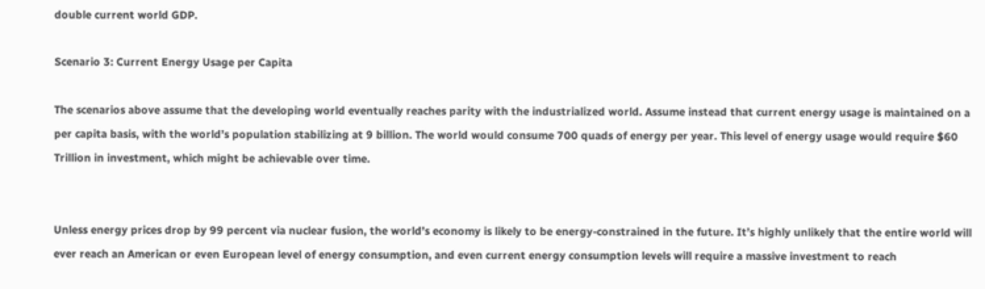double current world GDP.

Scenario 3: Current Energy Usage per Capita

The scenarios above assume that the developing world eventually reaches parity with the industrialized world. Assume instead that current energy usage is maintained on a per capita basis, with the world’s population stabilizing at 9 billion. The world would consume 700 quads of energy per year. This level of energy usage would require $60 Trillion in investment, which might be achievable over time.


Unless energy prices drop by 99 percent via nuclear fusion, the world’s economy is likely to be energy-constrained in the future. It’s highly unlikely that the entire world will ever reach an American or even European level of energy consumption, and even current energy consumption levels will require a massive investment to reach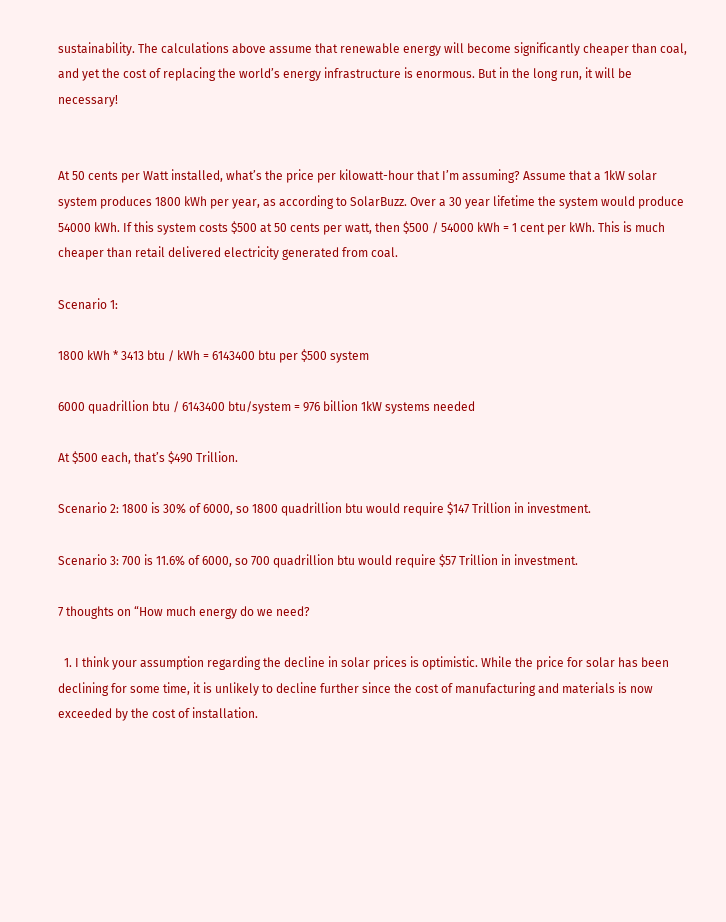sustainability. The calculations above assume that renewable energy will become significantly cheaper than coal, and yet the cost of replacing the world’s energy infrastructure is enormous. But in the long run, it will be necessary!


At 50 cents per Watt installed, what’s the price per kilowatt-hour that I’m assuming? Assume that a 1kW solar system produces 1800 kWh per year, as according to SolarBuzz. Over a 30 year lifetime the system would produce 54000 kWh. If this system costs $500 at 50 cents per watt, then $500 / 54000 kWh = 1 cent per kWh. This is much cheaper than retail delivered electricity generated from coal.

Scenario 1:

1800 kWh * 3413 btu / kWh = 6143400 btu per $500 system

6000 quadrillion btu / 6143400 btu/system = 976 billion 1kW systems needed

At $500 each, that’s $490 Trillion.

Scenario 2: 1800 is 30% of 6000, so 1800 quadrillion btu would require $147 Trillion in investment.

Scenario 3: 700 is 11.6% of 6000, so 700 quadrillion btu would require $57 Trillion in investment.

7 thoughts on “How much energy do we need?

  1. I think your assumption regarding the decline in solar prices is optimistic. While the price for solar has been declining for some time, it is unlikely to decline further since the cost of manufacturing and materials is now exceeded by the cost of installation.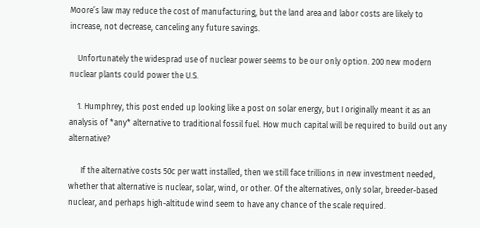Moore’s law may reduce the cost of manufacturing, but the land area and labor costs are likely to increase, not decrease, canceling any future savings.

    Unfortunately the widesprad use of nuclear power seems to be our only option. 200 new modern nuclear plants could power the U.S.

    1. Humphrey, this post ended up looking like a post on solar energy, but I originally meant it as an analysis of *any* alternative to traditional fossil fuel. How much capital will be required to build out any alternative?

      If the alternative costs 50c per watt installed, then we still face trillions in new investment needed, whether that alternative is nuclear, solar, wind, or other. Of the alternatives, only solar, breeder-based nuclear, and perhaps high-altitude wind seem to have any chance of the scale required.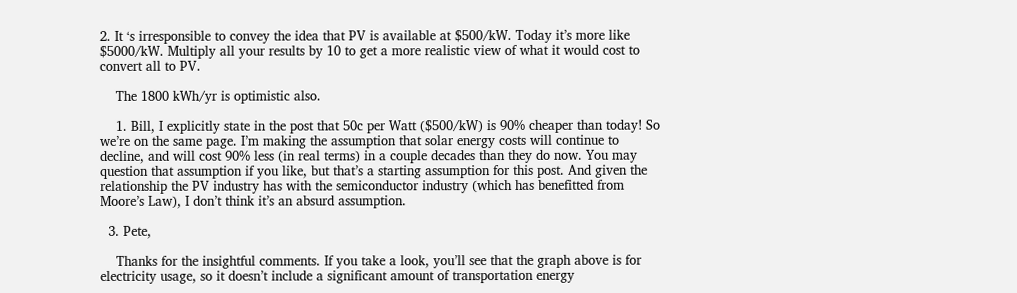2. It ‘s irresponsible to convey the idea that PV is available at $500/kW. Today it’s more like $5000/kW. Multiply all your results by 10 to get a more realistic view of what it would cost to convert all to PV.

    The 1800 kWh/yr is optimistic also.

    1. Bill, I explicitly state in the post that 50c per Watt ($500/kW) is 90% cheaper than today! So we’re on the same page. I’m making the assumption that solar energy costs will continue to decline, and will cost 90% less (in real terms) in a couple decades than they do now. You may question that assumption if you like, but that’s a starting assumption for this post. And given the relationship the PV industry has with the semiconductor industry (which has benefitted from Moore’s Law), I don’t think it’s an absurd assumption.

  3. Pete,

    Thanks for the insightful comments. If you take a look, you’ll see that the graph above is for electricity usage, so it doesn’t include a significant amount of transportation energy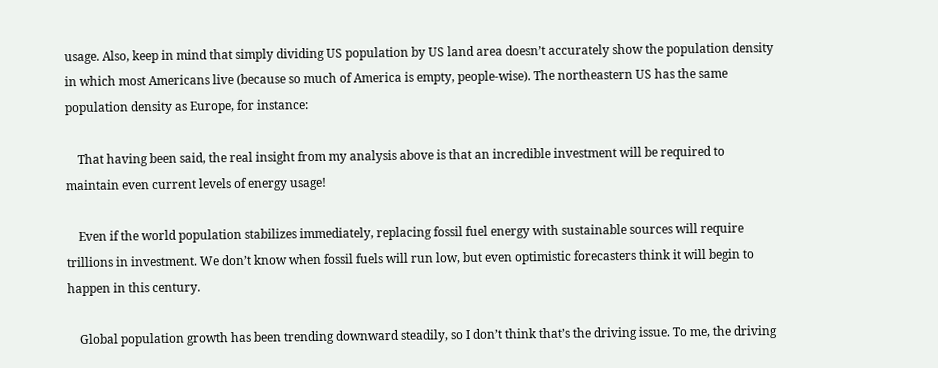usage. Also, keep in mind that simply dividing US population by US land area doesn’t accurately show the population density in which most Americans live (because so much of America is empty, people-wise). The northeastern US has the same population density as Europe, for instance:

    That having been said, the real insight from my analysis above is that an incredible investment will be required to maintain even current levels of energy usage!

    Even if the world population stabilizes immediately, replacing fossil fuel energy with sustainable sources will require trillions in investment. We don’t know when fossil fuels will run low, but even optimistic forecasters think it will begin to happen in this century.

    Global population growth has been trending downward steadily, so I don’t think that’s the driving issue. To me, the driving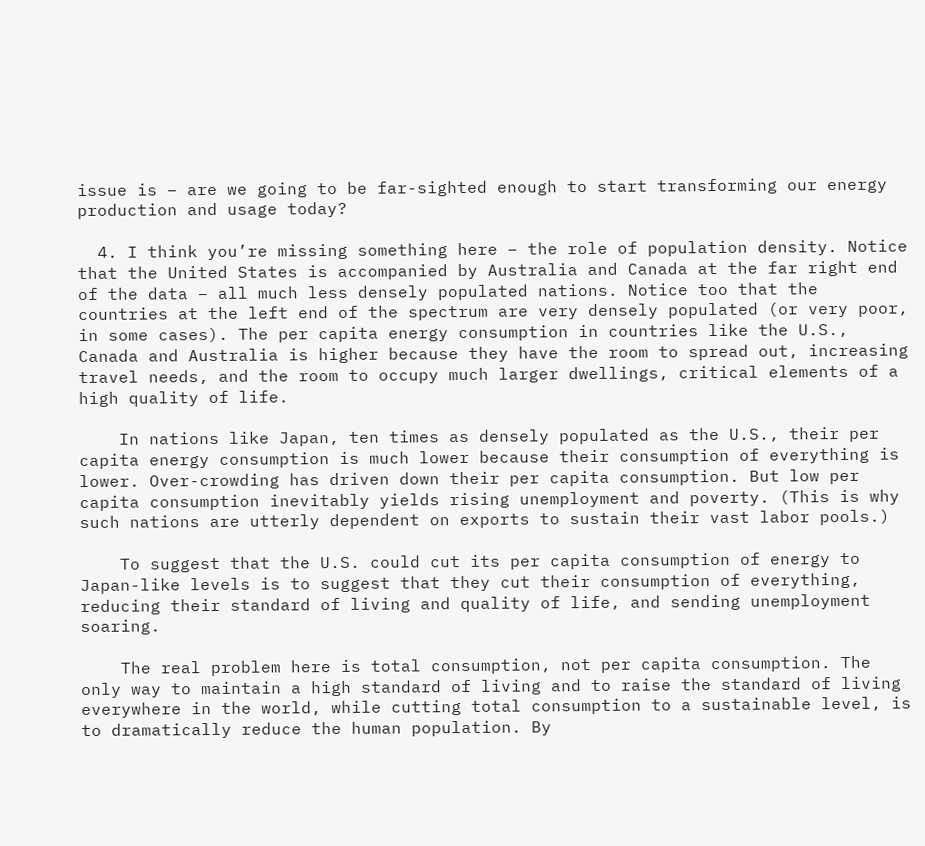issue is – are we going to be far-sighted enough to start transforming our energy production and usage today?

  4. I think you’re missing something here – the role of population density. Notice that the United States is accompanied by Australia and Canada at the far right end of the data – all much less densely populated nations. Notice too that the countries at the left end of the spectrum are very densely populated (or very poor, in some cases). The per capita energy consumption in countries like the U.S., Canada and Australia is higher because they have the room to spread out, increasing travel needs, and the room to occupy much larger dwellings, critical elements of a high quality of life.

    In nations like Japan, ten times as densely populated as the U.S., their per capita energy consumption is much lower because their consumption of everything is lower. Over-crowding has driven down their per capita consumption. But low per capita consumption inevitably yields rising unemployment and poverty. (This is why such nations are utterly dependent on exports to sustain their vast labor pools.)

    To suggest that the U.S. could cut its per capita consumption of energy to Japan-like levels is to suggest that they cut their consumption of everything, reducing their standard of living and quality of life, and sending unemployment soaring.

    The real problem here is total consumption, not per capita consumption. The only way to maintain a high standard of living and to raise the standard of living everywhere in the world, while cutting total consumption to a sustainable level, is to dramatically reduce the human population. By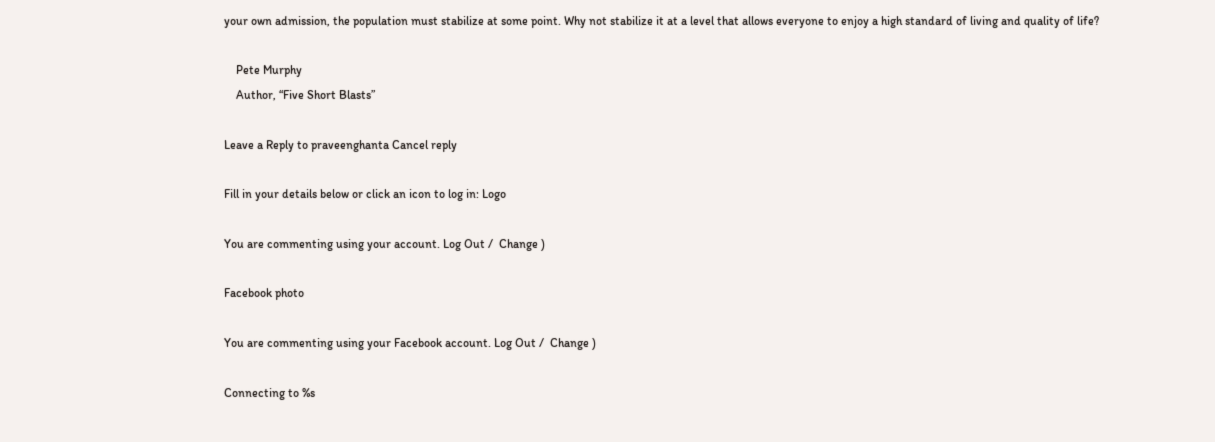your own admission, the population must stabilize at some point. Why not stabilize it at a level that allows everyone to enjoy a high standard of living and quality of life?

    Pete Murphy
    Author, “Five Short Blasts”

Leave a Reply to praveenghanta Cancel reply

Fill in your details below or click an icon to log in: Logo

You are commenting using your account. Log Out /  Change )

Facebook photo

You are commenting using your Facebook account. Log Out /  Change )

Connecting to %s